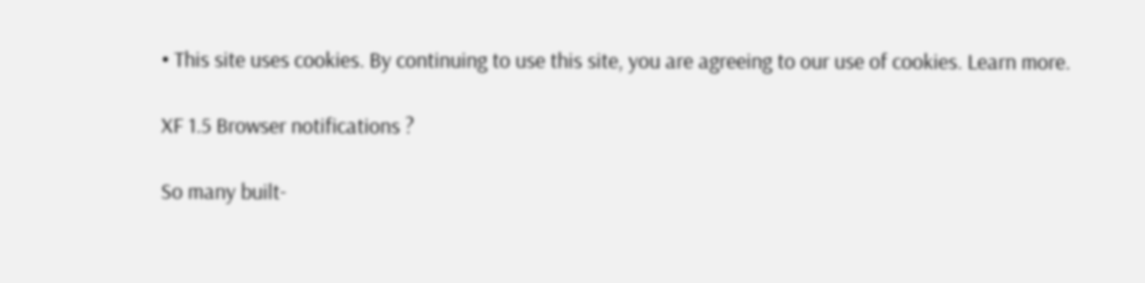• This site uses cookies. By continuing to use this site, you are agreeing to our use of cookies. Learn more.

XF 1.5 Browser notifications ?

So many built-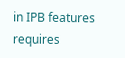in IPB features requires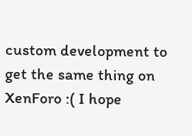custom development to get the same thing on XenForo :( I hope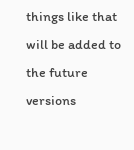things like that will be added to the future versions